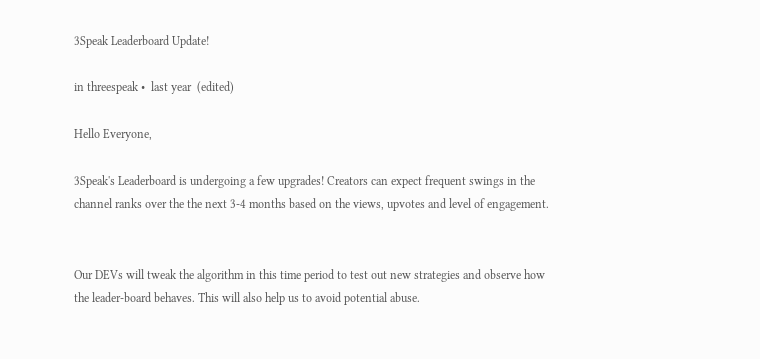3Speak Leaderboard Update!

in threespeak •  last year  (edited)

Hello Everyone,

3Speak's Leaderboard is undergoing a few upgrades! Creators can expect frequent swings in the channel ranks over the the next 3-4 months based on the views, upvotes and level of engagement.


Our DEVs will tweak the algorithm in this time period to test out new strategies and observe how the leader-board behaves. This will also help us to avoid potential abuse.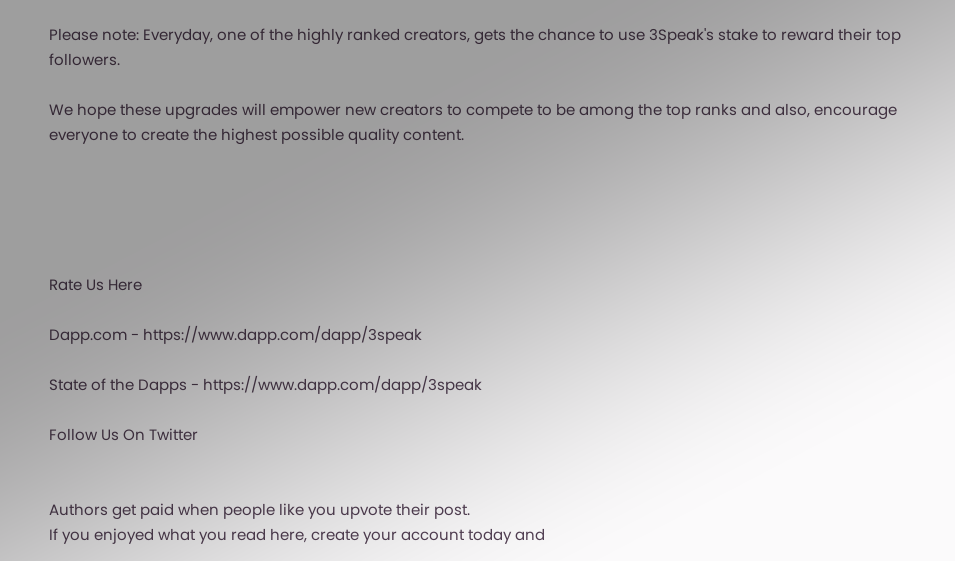Please note: Everyday, one of the highly ranked creators, gets the chance to use 3Speak's stake to reward their top followers.

We hope these upgrades will empower new creators to compete to be among the top ranks and also, encourage everyone to create the highest possible quality content.





Rate Us Here

Dapp.com - https://www.dapp.com/dapp/3speak

State of the Dapps - https://www.dapp.com/dapp/3speak

Follow Us On Twitter


Authors get paid when people like you upvote their post.
If you enjoyed what you read here, create your account today and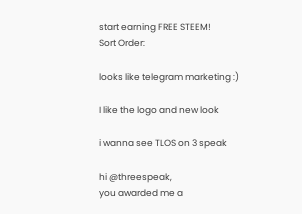start earning FREE STEEM!
Sort Order:

looks like telegram marketing :)

I like the logo and new look

i wanna see TLOS on 3 speak

hi @threespeak,
you awarded me a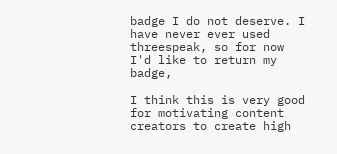badge I do not deserve. I have never ever used threespeak, so for now I'd like to return my badge,

I think this is very good for motivating content creators to create high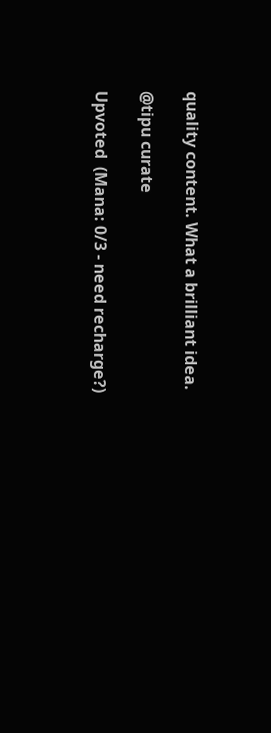quality content. What a brilliant idea.

@tipu curate

Upvoted  (Mana: 0/3 - need recharge?)